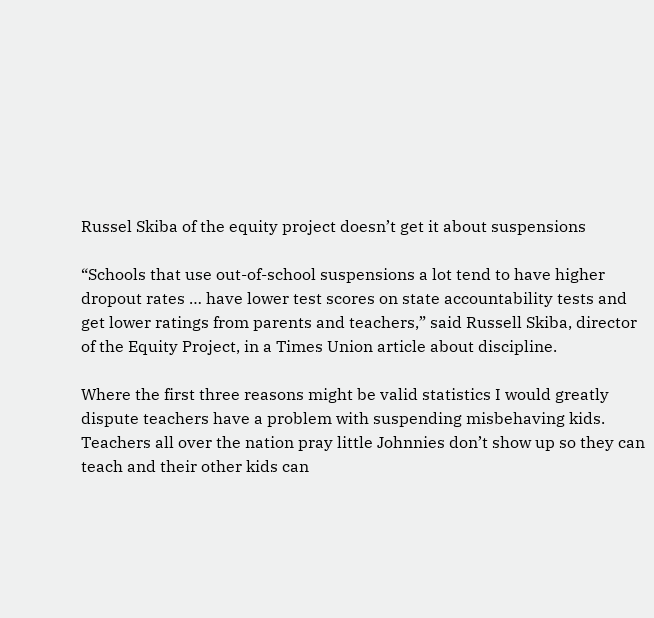Russel Skiba of the equity project doesn’t get it about suspensions

“Schools that use out-of-school suspensions a lot tend to have higher dropout rates … have lower test scores on state accountability tests and get lower ratings from parents and teachers,” said Russell Skiba, director of the Equity Project, in a Times Union article about discipline.

Where the first three reasons might be valid statistics I would greatly dispute teachers have a problem with suspending misbehaving kids. Teachers all over the nation pray little Johnnies don’t show up so they can teach and their other kids can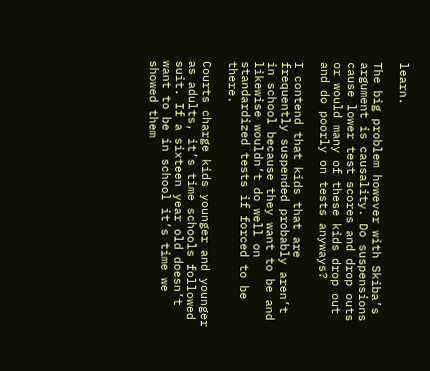learn.

The big problem however with Skiba’s argument is causality. Do suspensions cause lower test scores and drop outs or would many of these kids drop out and do poorly on tests anyways?

I contend that kids that are frequently suspended probably aren’t in school because they want to be and likewise wouldn’t do well on standardized tests if forced to be there.

Courts charge kids younger and younger as adults, it’s time schools followed suit. If a sixteen year old doesn’t want to be in school it’s time we showed them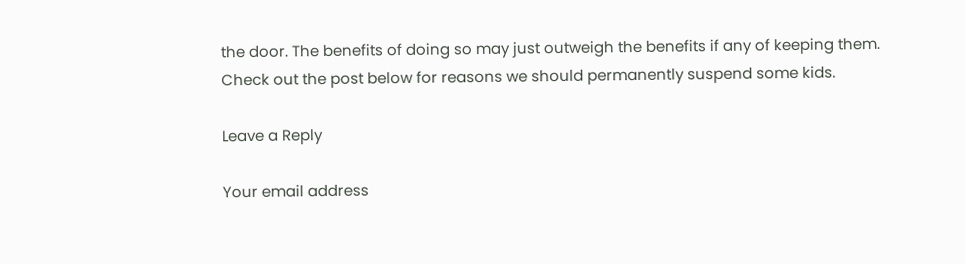the door. The benefits of doing so may just outweigh the benefits if any of keeping them. Check out the post below for reasons we should permanently suspend some kids.

Leave a Reply

Your email address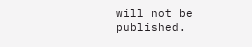will not be published.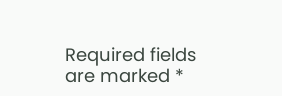Required fields are marked *